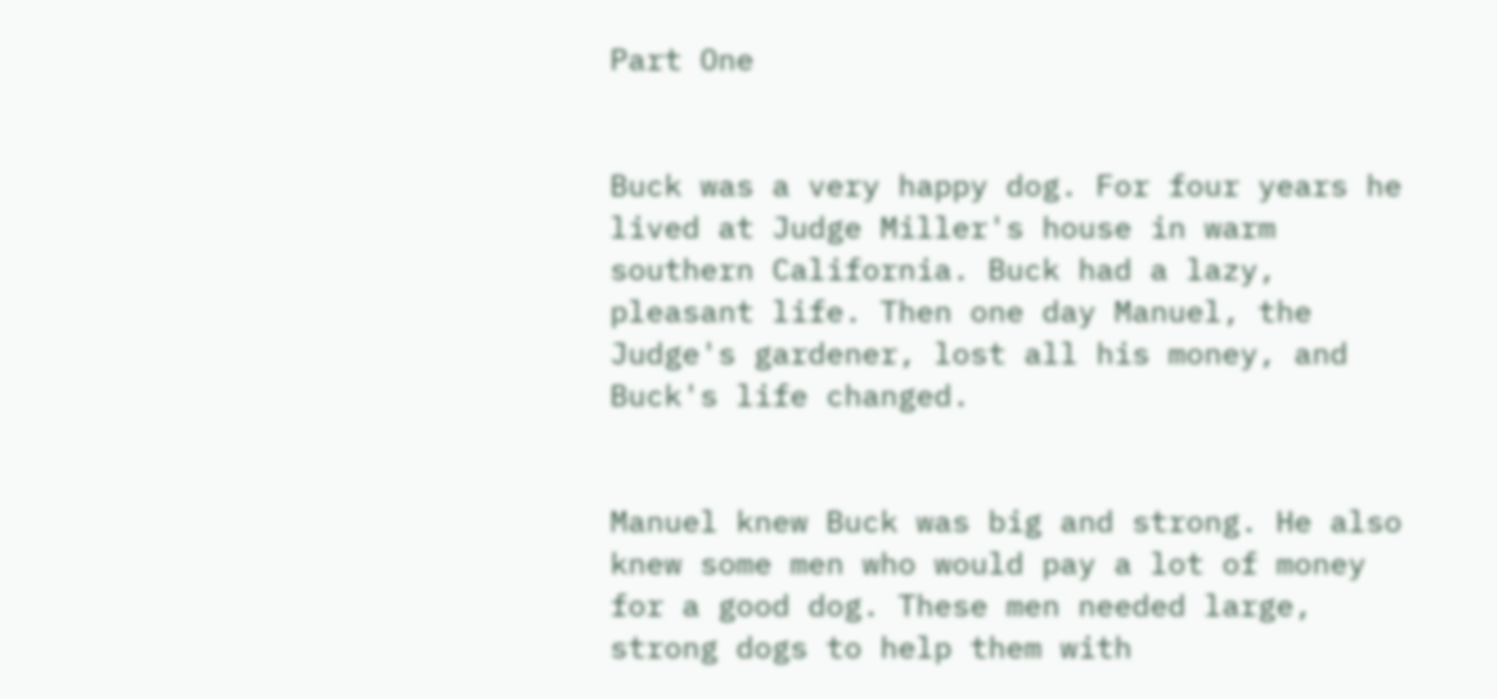Part One


Buck was a very happy dog. For four years he lived at Judge Miller's house in warm southern California. Buck had a lazy, pleasant life. Then one day Manuel, the Judge's gardener, lost all his money, and Buck's life changed.


Manuel knew Buck was big and strong. He also knew some men who would pay a lot of money for a good dog. These men needed large, strong dogs to help them with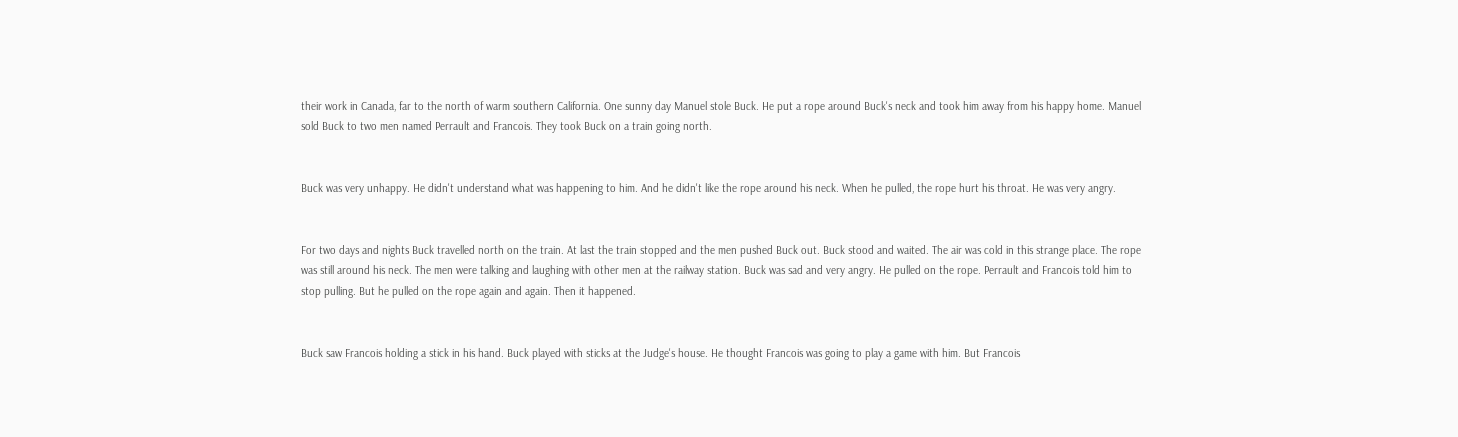their work in Canada, far to the north of warm southern California. One sunny day Manuel stole Buck. He put a rope around Buck's neck and took him away from his happy home. Manuel sold Buck to two men named Perrault and Francois. They took Buck on a train going north.


Buck was very unhappy. He didn't understand what was happening to him. And he didn't like the rope around his neck. When he pulled, the rope hurt his throat. He was very angry.


For two days and nights Buck travelled north on the train. At last the train stopped and the men pushed Buck out. Buck stood and waited. The air was cold in this strange place. The rope was still around his neck. The men were talking and laughing with other men at the railway station. Buck was sad and very angry. He pulled on the rope. Perrault and Francois told him to stop pulling. But he pulled on the rope again and again. Then it happened.


Buck saw Francois holding a stick in his hand. Buck played with sticks at the Judge's house. He thought Francois was going to play a game with him. But Francois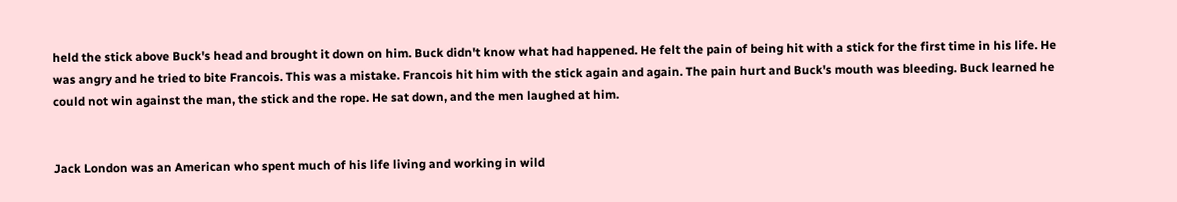held the stick above Buck's head and brought it down on him. Buck didn't know what had happened. He felt the pain of being hit with a stick for the first time in his life. He was angry and he tried to bite Francois. This was a mistake. Francois hit him with the stick again and again. The pain hurt and Buck's mouth was bleeding. Buck learned he could not win against the man, the stick and the rope. He sat down, and the men laughed at him.


Jack London was an American who spent much of his life living and working in wild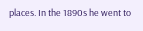places. In the 1890s he went to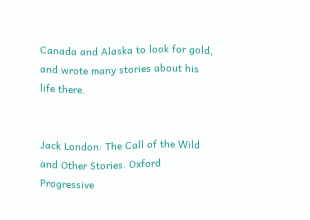Canada and Alaska to look for gold, and wrote many stories about his life there.


Jack London: The Call of the Wild and Other Stories. Oxford Progressive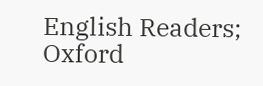English Readers; Oxford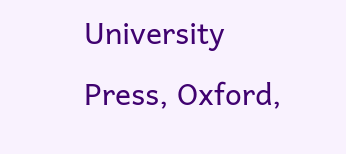University Press, Oxford,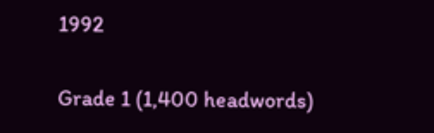1992

Grade 1 (1,400 headwords)